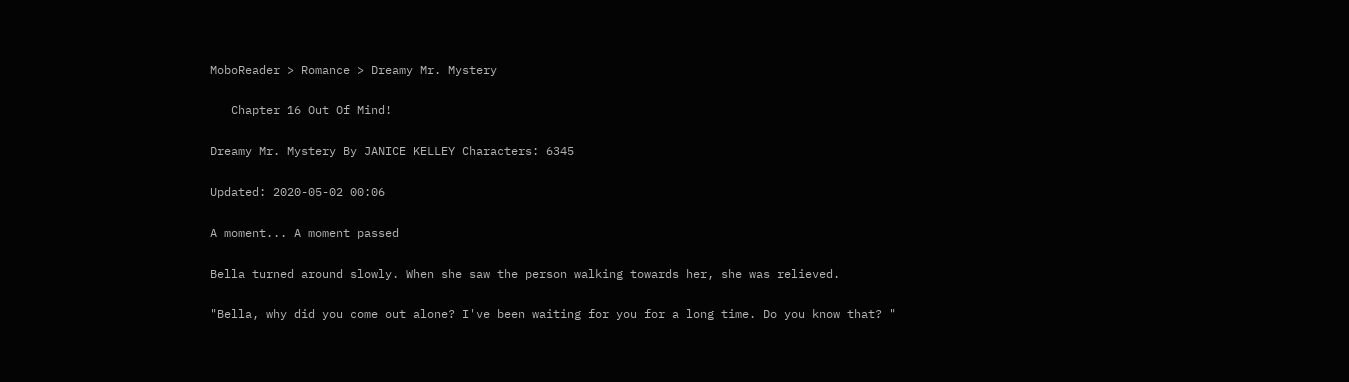MoboReader > Romance > Dreamy Mr. Mystery

   Chapter 16 Out Of Mind!

Dreamy Mr. Mystery By JANICE KELLEY Characters: 6345

Updated: 2020-05-02 00:06

A moment... A moment passed

Bella turned around slowly. When she saw the person walking towards her, she was relieved.

"Bella, why did you come out alone? I've been waiting for you for a long time. Do you know that? "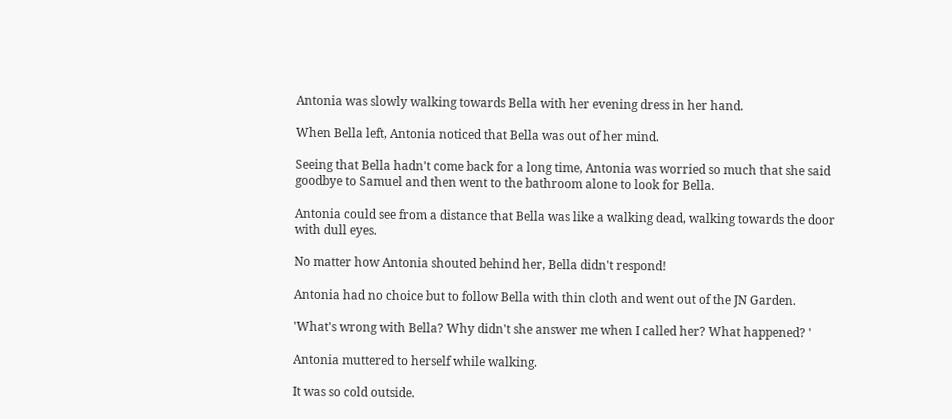Antonia was slowly walking towards Bella with her evening dress in her hand.

When Bella left, Antonia noticed that Bella was out of her mind.

Seeing that Bella hadn't come back for a long time, Antonia was worried so much that she said goodbye to Samuel and then went to the bathroom alone to look for Bella.

Antonia could see from a distance that Bella was like a walking dead, walking towards the door with dull eyes.

No matter how Antonia shouted behind her, Bella didn't respond!

Antonia had no choice but to follow Bella with thin cloth and went out of the JN Garden.

'What's wrong with Bella? Why didn't she answer me when I called her? What happened? '

Antonia muttered to herself while walking.

It was so cold outside.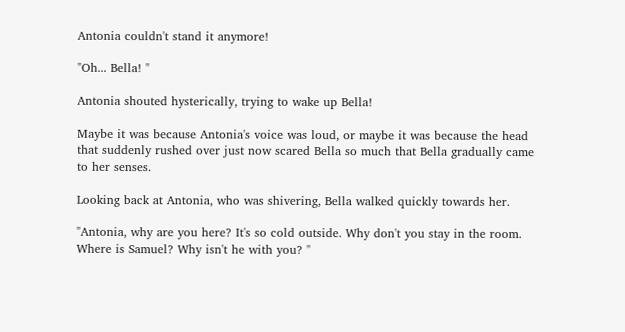Antonia couldn't stand it anymore!

"Oh... Bella! "

Antonia shouted hysterically, trying to wake up Bella!

Maybe it was because Antonia's voice was loud, or maybe it was because the head that suddenly rushed over just now scared Bella so much that Bella gradually came to her senses.

Looking back at Antonia, who was shivering, Bella walked quickly towards her.

"Antonia, why are you here? It's so cold outside. Why don't you stay in the room. Where is Samuel? Why isn't he with you? "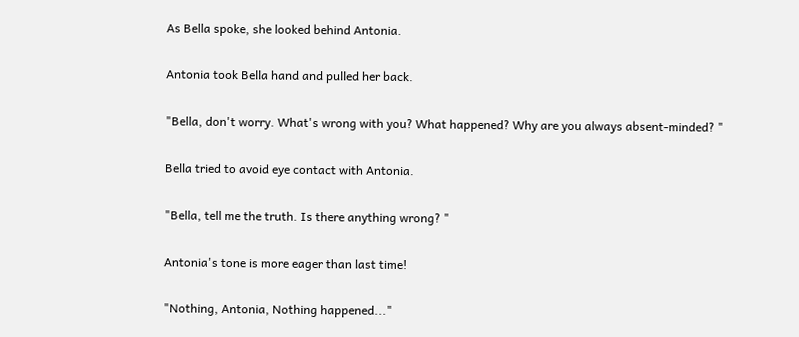As Bella spoke, she looked behind Antonia.

Antonia took Bella hand and pulled her back.

"Bella, don't worry. What's wrong with you? What happened? Why are you always absent-minded? "

Bella tried to avoid eye contact with Antonia.

"Bella, tell me the truth. Is there anything wrong? "

Antonia's tone is more eager than last time!

"Nothing, Antonia, Nothing happened..."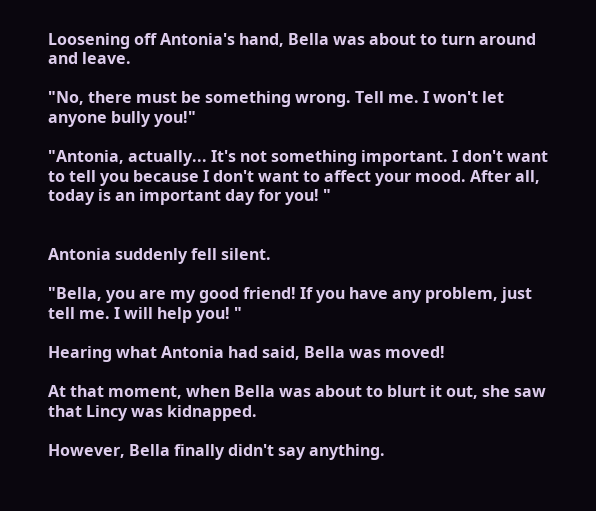Loosening off Antonia's hand, Bella was about to turn around and leave.

"No, there must be something wrong. Tell me. I won't let anyone bully you!"

"Antonia, actually... It's not something important. I don't want to tell you because I don't want to affect your mood. After all, today is an important day for you! "


Antonia suddenly fell silent.

"Bella, you are my good friend! If you have any problem, just tell me. I will help you! "

Hearing what Antonia had said, Bella was moved!

At that moment, when Bella was about to blurt it out, she saw that Lincy was kidnapped.

However, Bella finally didn't say anything.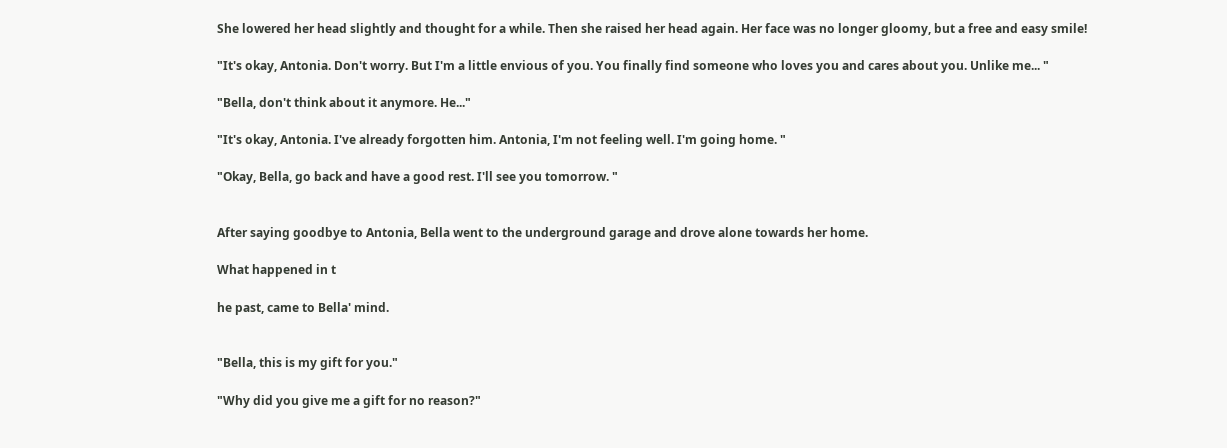She lowered her head slightly and thought for a while. Then she raised her head again. Her face was no longer gloomy, but a free and easy smile!

"It's okay, Antonia. Don't worry. But I'm a little envious of you. You finally find someone who loves you and cares about you. Unlike me... "

"Bella, don't think about it anymore. He..."

"It's okay, Antonia. I've already forgotten him. Antonia, I'm not feeling well. I'm going home. "

"Okay, Bella, go back and have a good rest. I'll see you tomorrow. "


After saying goodbye to Antonia, Bella went to the underground garage and drove alone towards her home.

What happened in t

he past, came to Bella' mind.


"Bella, this is my gift for you."

"Why did you give me a gift for no reason?"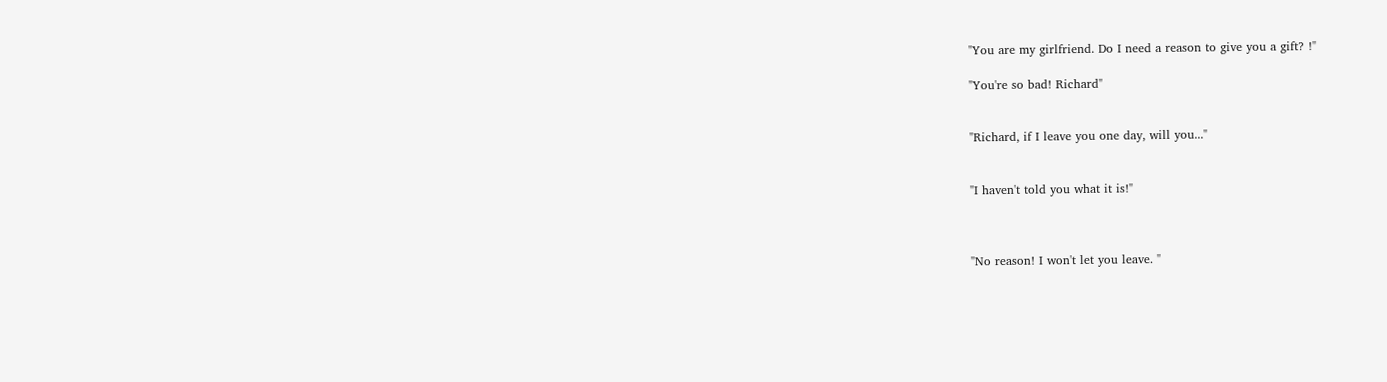"You are my girlfriend. Do I need a reason to give you a gift? !"

"You're so bad! Richard"


"Richard, if I leave you one day, will you..."


"I haven't told you what it is!"



"No reason! I won't let you leave. "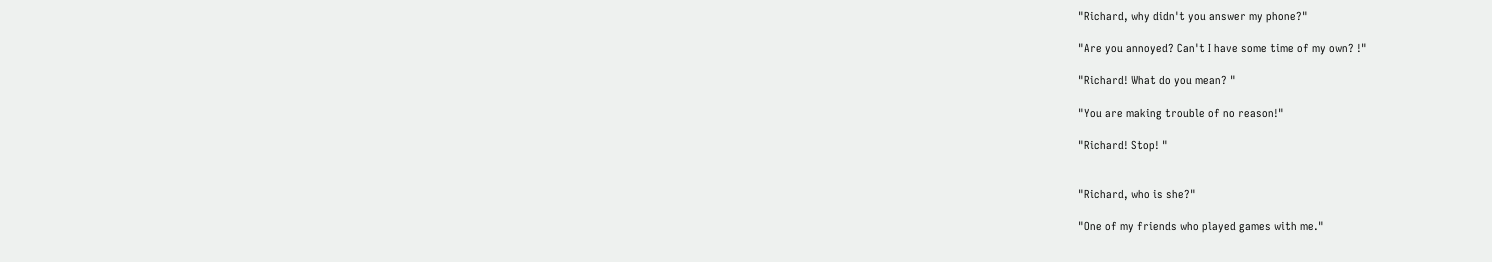"Richard, why didn't you answer my phone?"

"Are you annoyed? Can't I have some time of my own? !"

"Richard! What do you mean? "

"You are making trouble of no reason!"

"Richard! Stop! "


"Richard, who is she?"

"One of my friends who played games with me."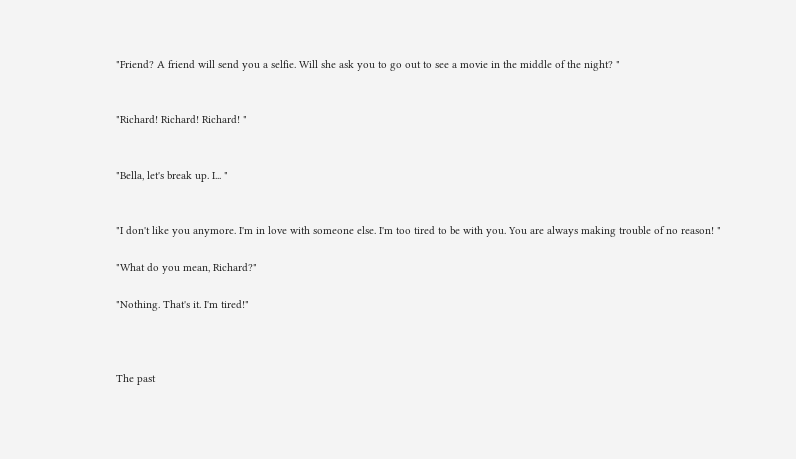"Friend? A friend will send you a selfie. Will she ask you to go out to see a movie in the middle of the night? "


"Richard! Richard! Richard! "


"Bella, let's break up. I... "


"I don't like you anymore. I'm in love with someone else. I'm too tired to be with you. You are always making trouble of no reason! "

"What do you mean, Richard?"

"Nothing. That's it. I'm tired!"



The past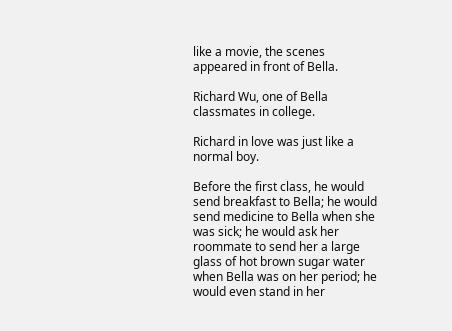like a movie, the scenes appeared in front of Bella.

Richard Wu, one of Bella classmates in college.

Richard in love was just like a normal boy.

Before the first class, he would send breakfast to Bella; he would send medicine to Bella when she was sick; he would ask her roommate to send her a large glass of hot brown sugar water when Bella was on her period; he would even stand in her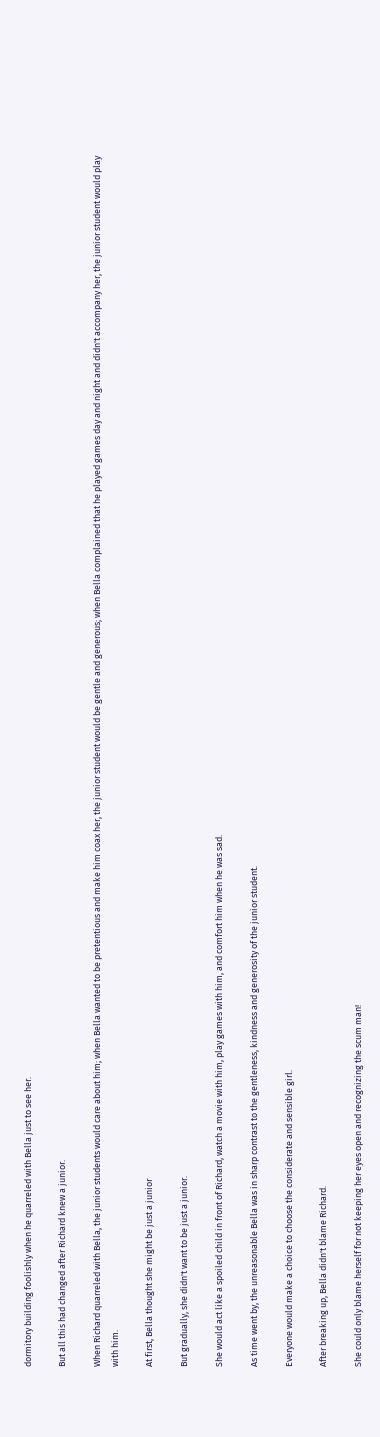dormitory building foolishly when he quarreled with Bella just to see her.

But all this had changed after Richard knew a junior.

When Richard quarreled with Bella, the junior students would care about him; when Bella wanted to be pretentious and make him coax her, the junior student would be gentle and generous; when Bella complained that he played games day and night and didn't accompany her, the junior student would play with him.

At first, Bella thought she might be just a junior

But gradually, she didn't want to be just a junior.

She would act like a spoiled child in front of Richard, watch a movie with him, play games with him, and comfort him when he was sad.

As time went by, the unreasonable Bella was in sharp contrast to the gentleness, kindness and generosity of the junior student.

Everyone would make a choice to choose the considerate and sensible girl.

After breaking up, Bella didn't blame Richard.

She could only blame herself for not keeping her eyes open and recognizing the scum man!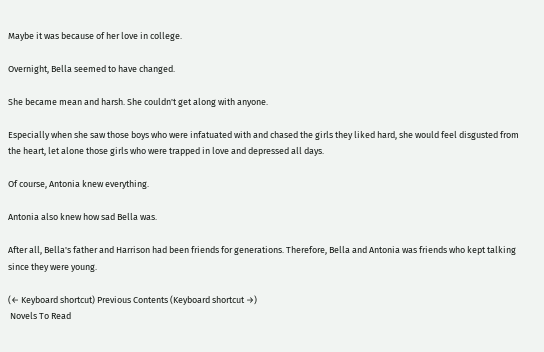Maybe it was because of her love in college.

Overnight, Bella seemed to have changed.

She became mean and harsh. She couldn't get along with anyone.

Especially when she saw those boys who were infatuated with and chased the girls they liked hard, she would feel disgusted from the heart, let alone those girls who were trapped in love and depressed all days.

Of course, Antonia knew everything.

Antonia also knew how sad Bella was.

After all, Bella's father and Harrison had been friends for generations. Therefore, Bella and Antonia was friends who kept talking since they were young.

(← Keyboard shortcut) Previous Contents (Keyboard shortcut →)
 Novels To Read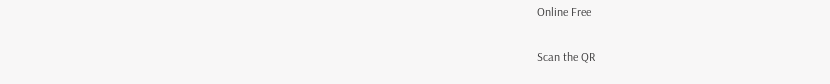Online Free

Scan the QR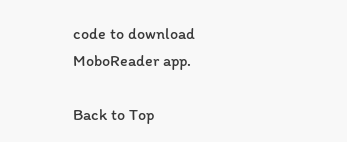code to download MoboReader app.

Back to Top